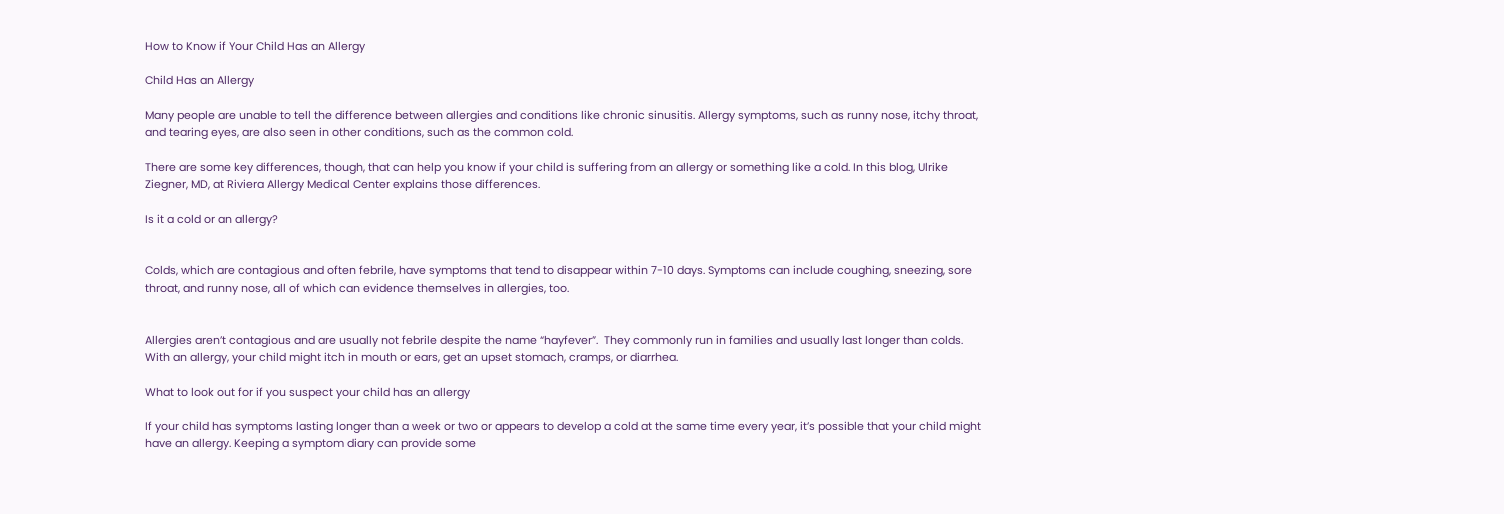How to Know if Your Child Has an Allergy

Child Has an Allergy

Many people are unable to tell the difference between allergies and conditions like chronic sinusitis. Allergy symptoms, such as runny nose, itchy throat, and tearing eyes, are also seen in other conditions, such as the common cold.

There are some key differences, though, that can help you know if your child is suffering from an allergy or something like a cold. In this blog, Ulrike Ziegner, MD, at Riviera Allergy Medical Center explains those differences.

Is it a cold or an allergy?


Colds, which are contagious and often febrile, have symptoms that tend to disappear within 7-10 days. Symptoms can include coughing, sneezing, sore throat, and runny nose, all of which can evidence themselves in allergies, too.


Allergies aren’t contagious and are usually not febrile despite the name “hayfever”.  They commonly run in families and usually last longer than colds. With an allergy, your child might itch in mouth or ears, get an upset stomach, cramps, or diarrhea.

What to look out for if you suspect your child has an allergy

If your child has symptoms lasting longer than a week or two or appears to develop a cold at the same time every year, it’s possible that your child might have an allergy. Keeping a symptom diary can provide some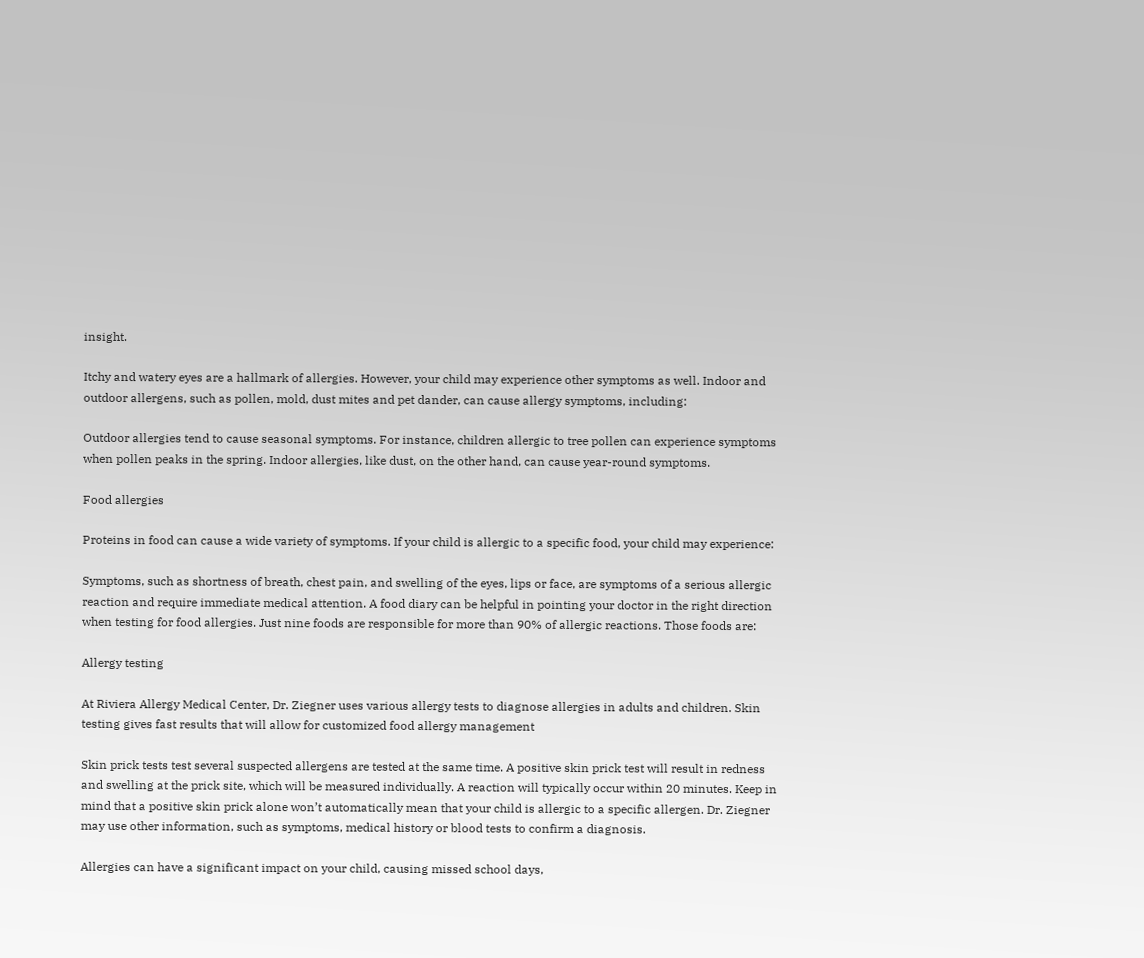insight.

Itchy and watery eyes are a hallmark of allergies. However, your child may experience other symptoms as well. Indoor and outdoor allergens, such as pollen, mold, dust mites and pet dander, can cause allergy symptoms, including:

Outdoor allergies tend to cause seasonal symptoms. For instance, children allergic to tree pollen can experience symptoms when pollen peaks in the spring. Indoor allergies, like dust, on the other hand, can cause year-round symptoms.

Food allergies

Proteins in food can cause a wide variety of symptoms. If your child is allergic to a specific food, your child may experience:

Symptoms, such as shortness of breath, chest pain, and swelling of the eyes, lips or face, are symptoms of a serious allergic reaction and require immediate medical attention. A food diary can be helpful in pointing your doctor in the right direction when testing for food allergies. Just nine foods are responsible for more than 90% of allergic reactions. Those foods are:

Allergy testing

At Riviera Allergy Medical Center, Dr. Ziegner uses various allergy tests to diagnose allergies in adults and children. Skin testing gives fast results that will allow for customized food allergy management

Skin prick tests test several suspected allergens are tested at the same time. A positive skin prick test will result in redness and swelling at the prick site, which will be measured individually. A reaction will typically occur within 20 minutes. Keep in mind that a positive skin prick alone won’t automatically mean that your child is allergic to a specific allergen. Dr. Ziegner may use other information, such as symptoms, medical history or blood tests to confirm a diagnosis.

Allergies can have a significant impact on your child, causing missed school days,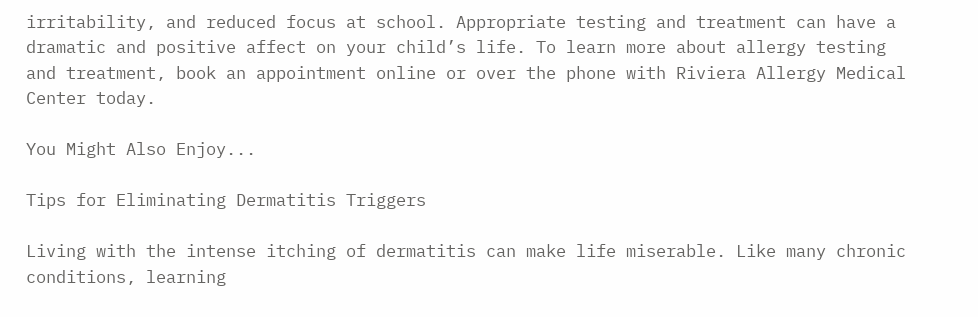irritability, and reduced focus at school. Appropriate testing and treatment can have a dramatic and positive affect on your child’s life. To learn more about allergy testing and treatment, book an appointment online or over the phone with Riviera Allergy Medical Center today.

You Might Also Enjoy...

Tips for Eliminating Dermatitis Triggers

Living with the intense itching of dermatitis can make life miserable. Like many chronic conditions, learning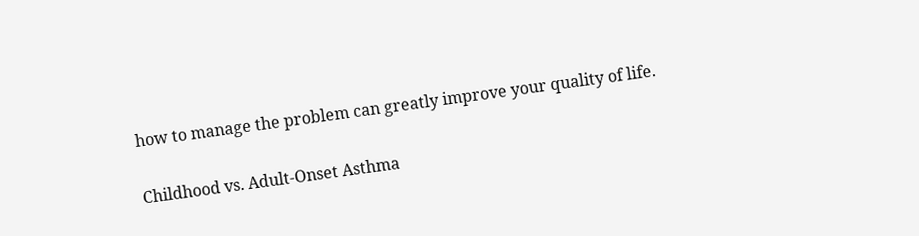how to manage the problem can greatly improve your quality of life.

Childhood vs. Adult-Onset Asthma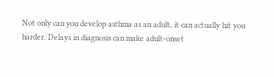Not only can you develop asthma as an adult, it can actually hit you harder. Delays in diagnosis can make adult-onset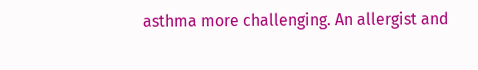asthma more challenging. An allergist and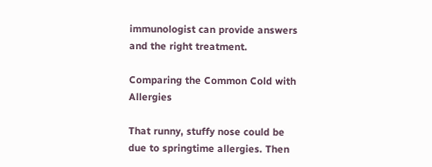immunologist can provide answers and the right treatment.

Comparing the Common Cold with Allergies

That runny, stuffy nose could be due to springtime allergies. Then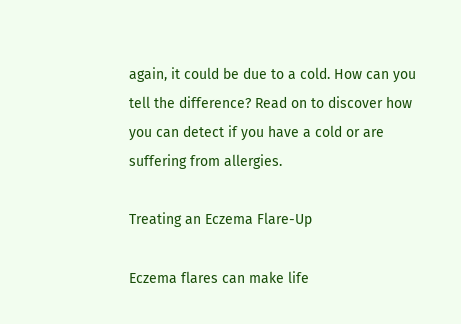again, it could be due to a cold. How can you tell the difference? Read on to discover how you can detect if you have a cold or are suffering from allergies.

Treating an Eczema Flare-Up

Eczema flares can make life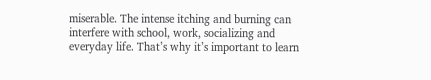miserable. The intense itching and burning can interfere with school, work, socializing and everyday life. That’s why it’s important to learn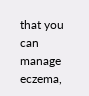that you can manage eczema,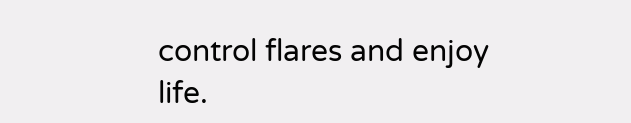control flares and enjoy life.